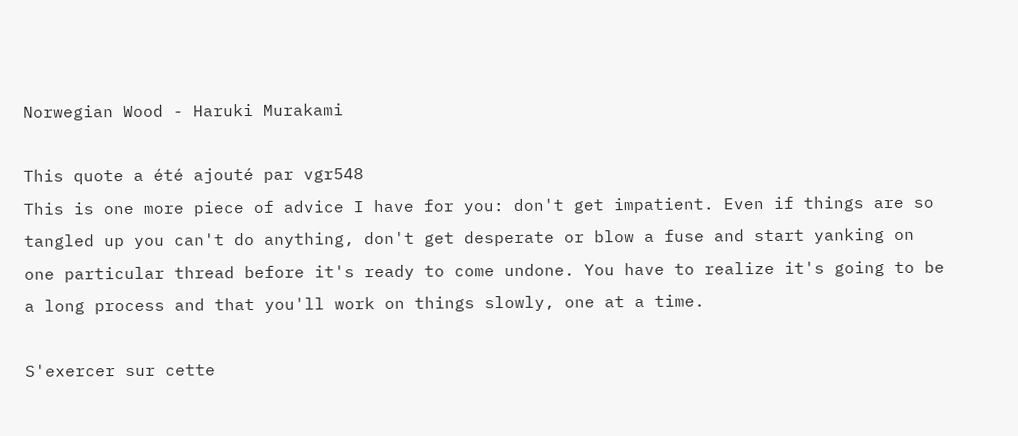Norwegian Wood - Haruki Murakami

This quote a été ajouté par vgr548
This is one more piece of advice I have for you: don't get impatient. Even if things are so tangled up you can't do anything, don't get desperate or blow a fuse and start yanking on one particular thread before it's ready to come undone. You have to realize it's going to be a long process and that you'll work on things slowly, one at a time.

S'exercer sur cette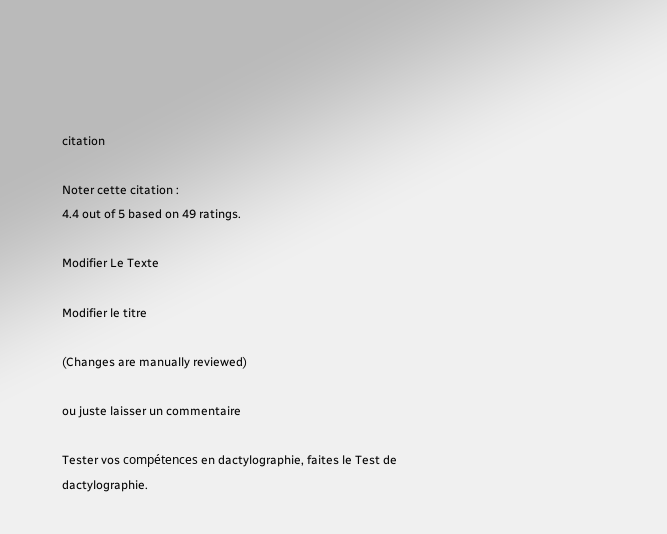citation

Noter cette citation :
4.4 out of 5 based on 49 ratings.

Modifier Le Texte

Modifier le titre

(Changes are manually reviewed)

ou juste laisser un commentaire

Tester vos compétences en dactylographie, faites le Test de dactylographie.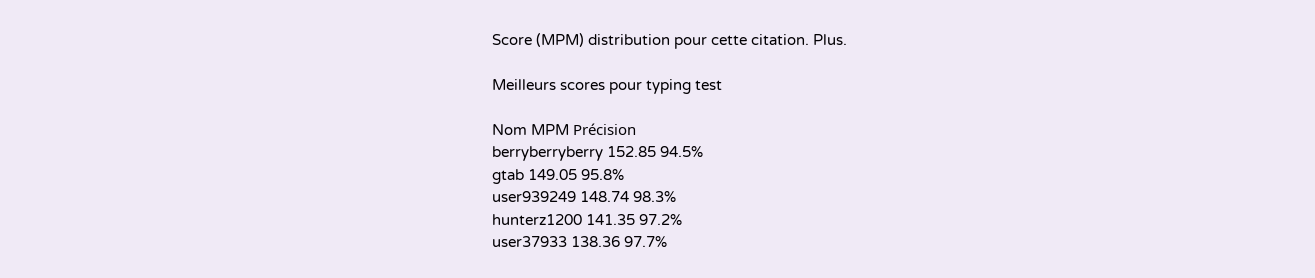Score (MPM) distribution pour cette citation. Plus.

Meilleurs scores pour typing test

Nom MPM Précision
berryberryberry 152.85 94.5%
gtab 149.05 95.8%
user939249 148.74 98.3%
hunterz1200 141.35 97.2%
user37933 138.36 97.7%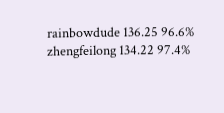rainbowdude 136.25 96.6%
zhengfeilong 134.22 97.4%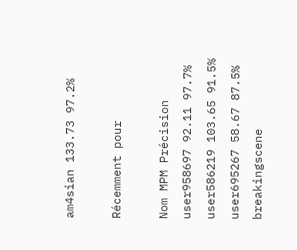am4sian 133.73 97.2%

Récemment pour

Nom MPM Précision
user958697 92.11 97.7%
user586219 103.65 91.5%
user695267 58.67 87.5%
breakingscene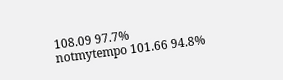108.09 97.7%
notmytempo 101.66 94.8%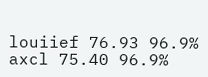louiief 76.93 96.9%
axcl 75.40 96.9%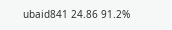ubaid841 24.86 91.2%